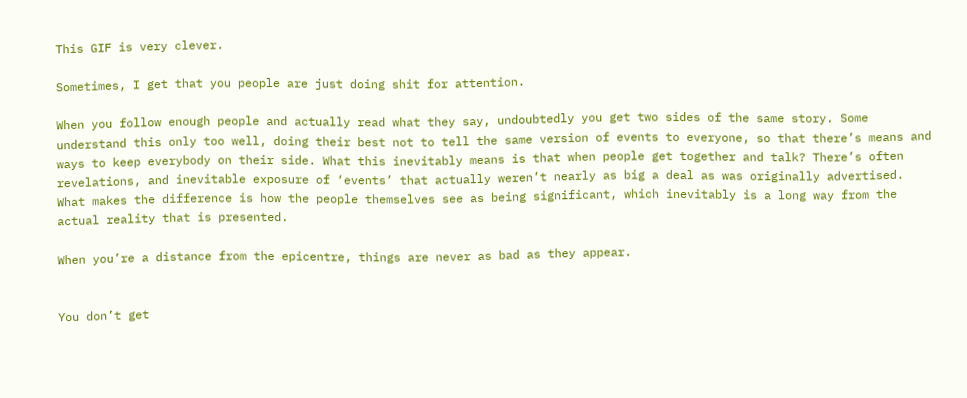This GIF is very clever.

Sometimes, I get that you people are just doing shit for attention.

When you follow enough people and actually read what they say, undoubtedly you get two sides of the same story. Some understand this only too well, doing their best not to tell the same version of events to everyone, so that there’s means and ways to keep everybody on their side. What this inevitably means is that when people get together and talk? There’s often revelations, and inevitable exposure of ‘events’ that actually weren’t nearly as big a deal as was originally advertised. What makes the difference is how the people themselves see as being significant, which inevitably is a long way from the actual reality that is presented.

When you’re a distance from the epicentre, things are never as bad as they appear.


You don’t get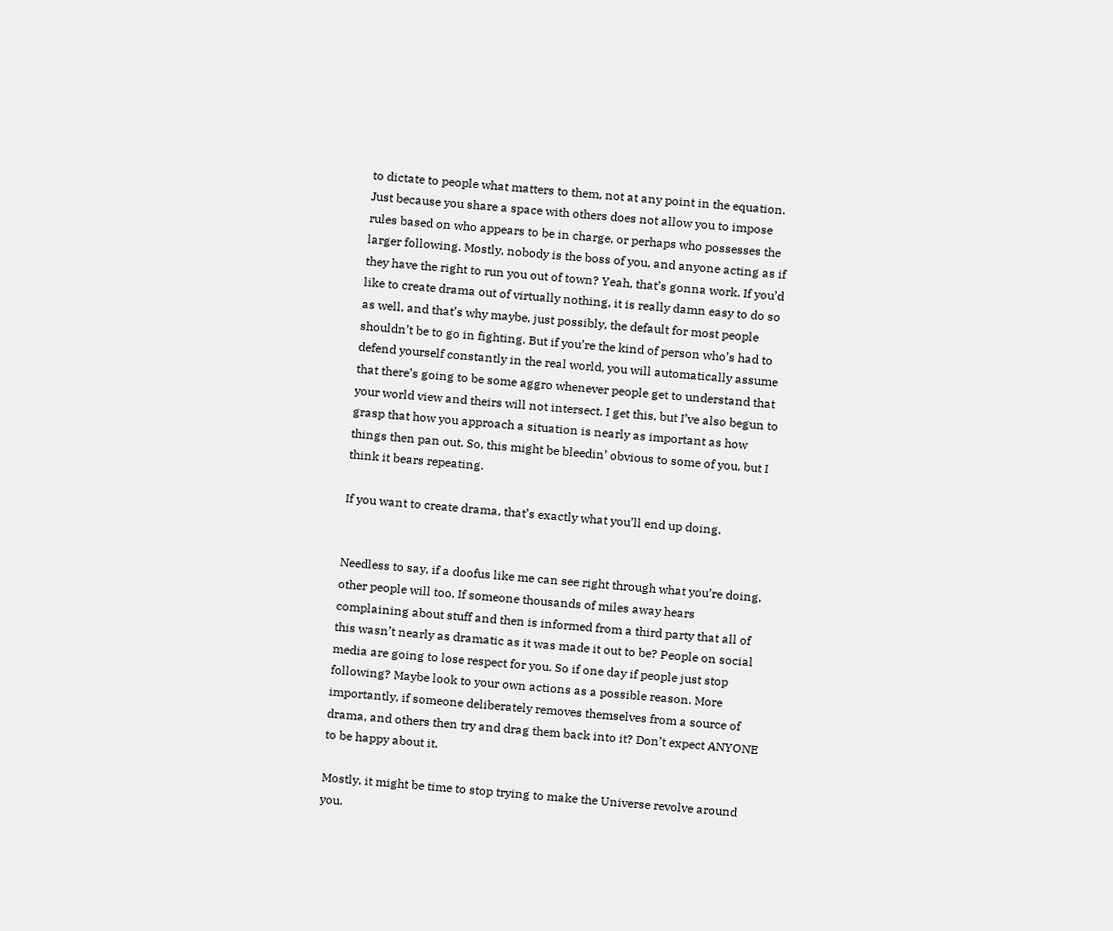to dictate to people what matters to them, not at any point in the equation. Just because you share a space with others does not allow you to impose rules based on who appears to be in charge, or perhaps who possesses the larger following. Mostly, nobody is the boss of you, and anyone acting as if they have the right to run you out of town? Yeah, that’s gonna work. If you’d like to create drama out of virtually nothing, it is really damn easy to do so as well, and that’s why maybe, just possibly, the default for most people shouldn’t be to go in fighting. But if you’re the kind of person who’s had to defend yourself constantly in the real world, you will automatically assume that there’s going to be some aggro whenever people get to understand that your world view and theirs will not intersect. I get this, but I’ve also begun to grasp that how you approach a situation is nearly as important as how things then pan out. So, this might be bleedin’ obvious to some of you, but I think it bears repeating.

If you want to create drama, that’s exactly what you’ll end up doing.


Needless to say, if a doofus like me can see right through what you’re doing, other people will too. If someone thousands of miles away hears complaining about stuff and then is informed from a third party that all of this wasn’t nearly as dramatic as it was made it out to be? People on social media are going to lose respect for you. So if one day if people just stop following? Maybe look to your own actions as a possible reason. More importantly, if someone deliberately removes themselves from a source of drama, and others then try and drag them back into it? Don’t expect ANYONE to be happy about it.

Mostly, it might be time to stop trying to make the Universe revolve around you.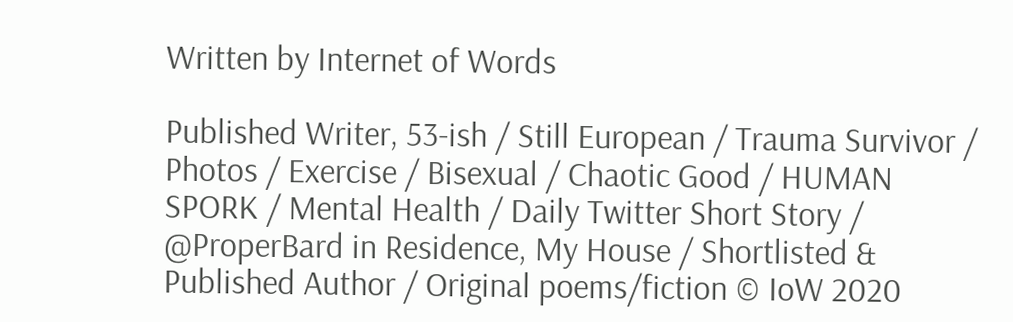Written by Internet of Words

Published Writer, 53-ish / Still European / Trauma Survivor / Photos / Exercise / Bisexual / Chaotic Good / HUMAN SPORK / Mental Health / Daily Twitter Short Story / @ProperBard in Residence, My House / Shortlisted & Published Author / Original poems/fiction © IoW 2020